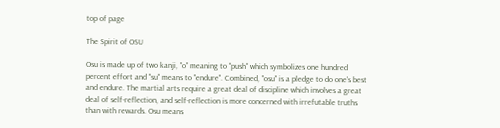top of page

The Spirit of OSU

Osu is made up of two kanji, "o" meaning to "push" which symbolizes one hundred percent effort and "su" means to "endure". Combined, "osu" is a pledge to do one's best and endure. The martial arts require a great deal of discipline which involves a great deal of self-reflection, and self-reflection is more concerned with irrefutable truths than with rewards. Osu means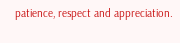patience, respect and appreciation.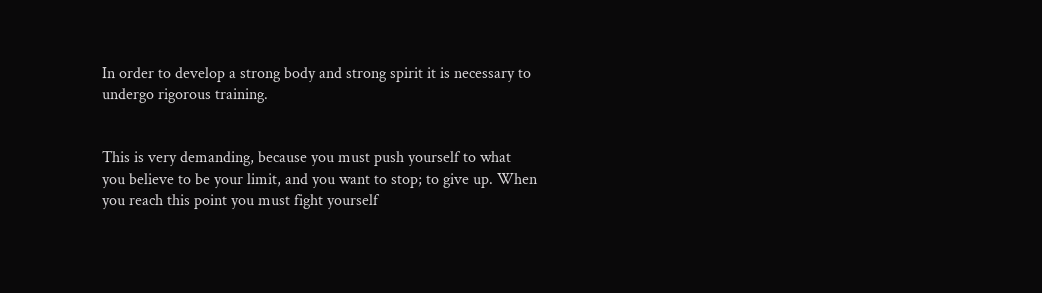In order to develop a strong body and strong spirit it is necessary to undergo rigorous training.


This is very demanding, because you must push yourself to what you believe to be your limit, and you want to stop; to give up. When you reach this point you must fight yourself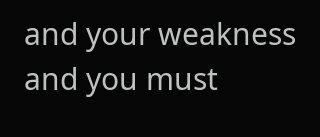and your weakness and you must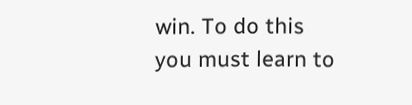win. To do this you must learn to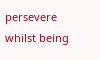persevere whilst being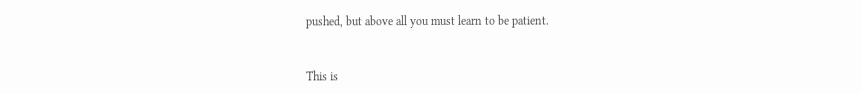pushed, but above all you must learn to be patient.


This is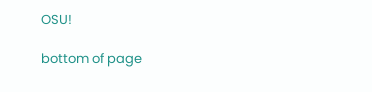OSU!

bottom of page